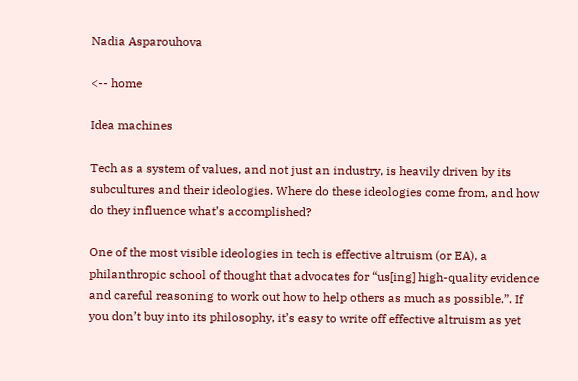Nadia Asparouhova

<-- home

Idea machines

Tech as a system of values, and not just an industry, is heavily driven by its subcultures and their ideologies. Where do these ideologies come from, and how do they influence what’s accomplished?

One of the most visible ideologies in tech is effective altruism (or EA), a philanthropic school of thought that advocates for “us[ing] high-quality evidence and careful reasoning to work out how to help others as much as possible.”. If you don’t buy into its philosophy, it’s easy to write off effective altruism as yet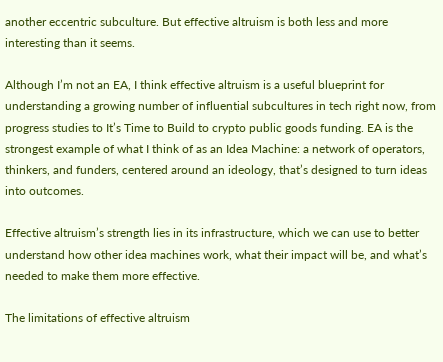another eccentric subculture. But effective altruism is both less and more interesting than it seems.

Although I’m not an EA, I think effective altruism is a useful blueprint for understanding a growing number of influential subcultures in tech right now, from progress studies to It’s Time to Build to crypto public goods funding. EA is the strongest example of what I think of as an Idea Machine: a network of operators, thinkers, and funders, centered around an ideology, that’s designed to turn ideas into outcomes.

Effective altruism’s strength lies in its infrastructure, which we can use to better understand how other idea machines work, what their impact will be, and what’s needed to make them more effective.

The limitations of effective altruism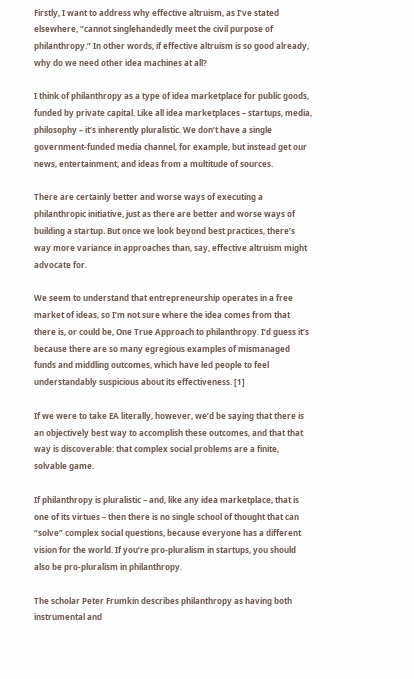Firstly, I want to address why effective altruism, as I’ve stated elsewhere, “cannot singlehandedly meet the civil purpose of philanthropy.” In other words, if effective altruism is so good already, why do we need other idea machines at all?

I think of philanthropy as a type of idea marketplace for public goods, funded by private capital. Like all idea marketplaces – startups, media, philosophy – it’s inherently pluralistic. We don’t have a single government-funded media channel, for example, but instead get our news, entertainment, and ideas from a multitude of sources.

There are certainly better and worse ways of executing a philanthropic initiative, just as there are better and worse ways of building a startup. But once we look beyond best practices, there’s way more variance in approaches than, say, effective altruism might advocate for.

We seem to understand that entrepreneurship operates in a free market of ideas, so I’m not sure where the idea comes from that there is, or could be, One True Approach to philanthropy. I’d guess it’s because there are so many egregious examples of mismanaged funds and middling outcomes, which have led people to feel understandably suspicious about its effectiveness. [1]

If we were to take EA literally, however, we’d be saying that there is an objectively best way to accomplish these outcomes, and that that way is discoverable: that complex social problems are a finite, solvable game.

If philanthropy is pluralistic – and, like any idea marketplace, that is one of its virtues – then there is no single school of thought that can “solve” complex social questions, because everyone has a different vision for the world. If you’re pro-pluralism in startups, you should also be pro-pluralism in philanthropy.

The scholar Peter Frumkin describes philanthropy as having both instrumental and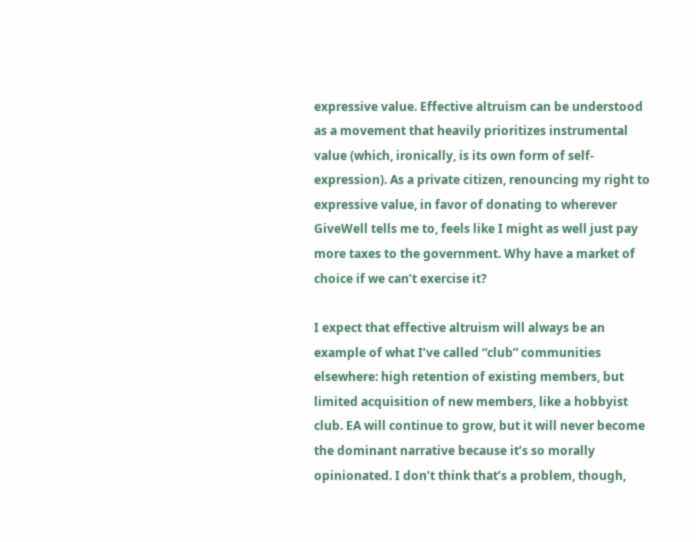expressive value. Effective altruism can be understood as a movement that heavily prioritizes instrumental value (which, ironically, is its own form of self-expression). As a private citizen, renouncing my right to expressive value, in favor of donating to wherever GiveWell tells me to, feels like I might as well just pay more taxes to the government. Why have a market of choice if we can’t exercise it?

I expect that effective altruism will always be an example of what I’ve called “club” communities elsewhere: high retention of existing members, but limited acquisition of new members, like a hobbyist club. EA will continue to grow, but it will never become the dominant narrative because it’s so morally opinionated. I don’t think that’s a problem, though,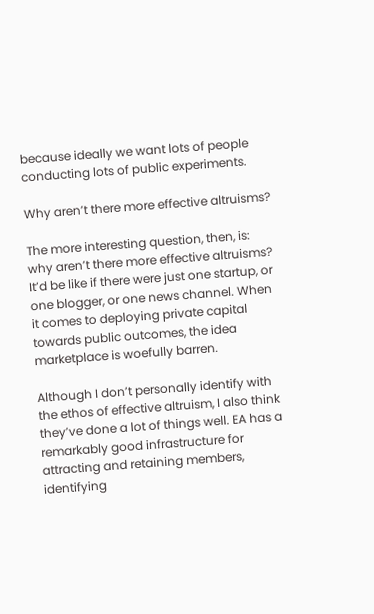because ideally we want lots of people conducting lots of public experiments.

Why aren’t there more effective altruisms?

The more interesting question, then, is: why aren’t there more effective altruisms? It’d be like if there were just one startup, or one blogger, or one news channel. When it comes to deploying private capital towards public outcomes, the idea marketplace is woefully barren.

Although I don’t personally identify with the ethos of effective altruism, I also think they’ve done a lot of things well. EA has a remarkably good infrastructure for attracting and retaining members, identifying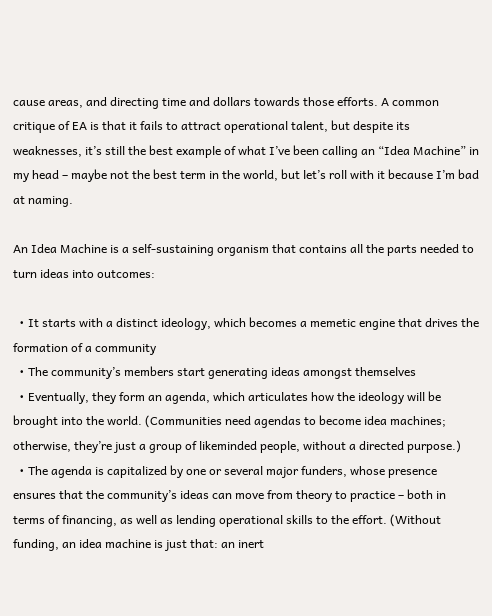cause areas, and directing time and dollars towards those efforts. A common critique of EA is that it fails to attract operational talent, but despite its weaknesses, it’s still the best example of what I’ve been calling an “Idea Machine” in my head – maybe not the best term in the world, but let’s roll with it because I’m bad at naming.

An Idea Machine is a self-sustaining organism that contains all the parts needed to turn ideas into outcomes:

  • It starts with a distinct ideology, which becomes a memetic engine that drives the formation of a community
  • The community’s members start generating ideas amongst themselves
  • Eventually, they form an agenda, which articulates how the ideology will be brought into the world. (Communities need agendas to become idea machines; otherwise, they’re just a group of likeminded people, without a directed purpose.)
  • The agenda is capitalized by one or several major funders, whose presence ensures that the community’s ideas can move from theory to practice – both in terms of financing, as well as lending operational skills to the effort. (Without funding, an idea machine is just that: an inert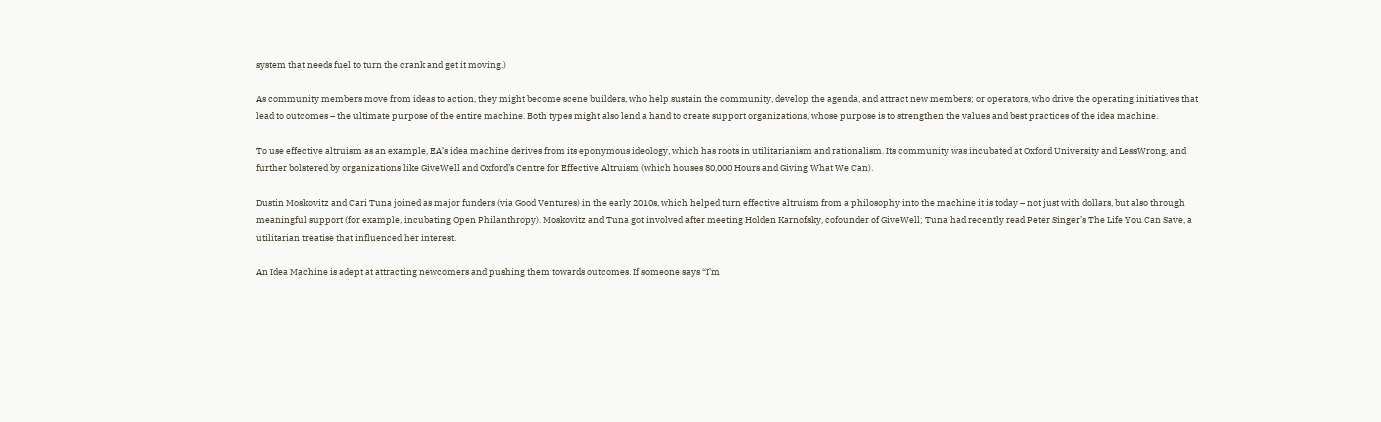system that needs fuel to turn the crank and get it moving.)

As community members move from ideas to action, they might become scene builders, who help sustain the community, develop the agenda, and attract new members; or operators, who drive the operating initiatives that lead to outcomes – the ultimate purpose of the entire machine. Both types might also lend a hand to create support organizations, whose purpose is to strengthen the values and best practices of the idea machine.

To use effective altruism as an example, EA’s idea machine derives from its eponymous ideology, which has roots in utilitarianism and rationalism. Its community was incubated at Oxford University and LessWrong, and further bolstered by organizations like GiveWell and Oxford’s Centre for Effective Altruism (which houses 80,000 Hours and Giving What We Can).

Dustin Moskovitz and Cari Tuna joined as major funders (via Good Ventures) in the early 2010s, which helped turn effective altruism from a philosophy into the machine it is today – not just with dollars, but also through meaningful support (for example, incubating Open Philanthropy). Moskovitz and Tuna got involved after meeting Holden Karnofsky, cofounder of GiveWell; Tuna had recently read Peter Singer’s The Life You Can Save, a utilitarian treatise that influenced her interest.

An Idea Machine is adept at attracting newcomers and pushing them towards outcomes. If someone says “I’m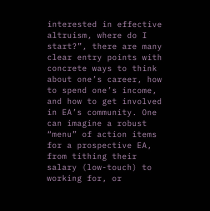interested in effective altruism, where do I start?”, there are many clear entry points with concrete ways to think about one’s career, how to spend one’s income, and how to get involved in EA’s community. One can imagine a robust “menu” of action items for a prospective EA, from tithing their salary (low-touch) to working for, or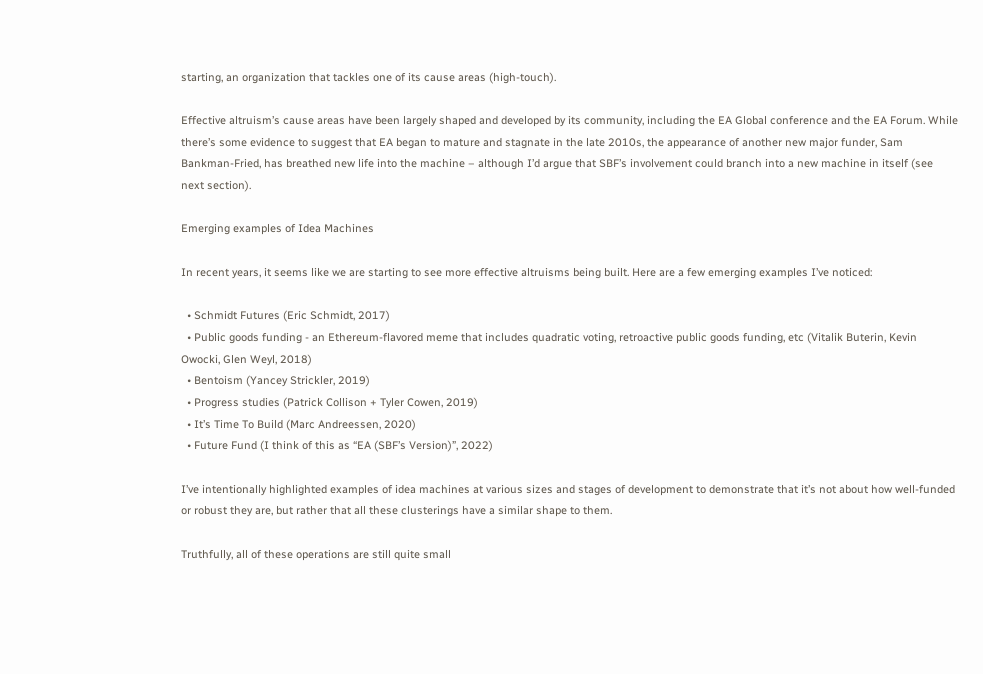starting, an organization that tackles one of its cause areas (high-touch).

Effective altruism’s cause areas have been largely shaped and developed by its community, including the EA Global conference and the EA Forum. While there’s some evidence to suggest that EA began to mature and stagnate in the late 2010s, the appearance of another new major funder, Sam Bankman-Fried, has breathed new life into the machine – although I’d argue that SBF’s involvement could branch into a new machine in itself (see next section).

Emerging examples of Idea Machines

In recent years, it seems like we are starting to see more effective altruisms being built. Here are a few emerging examples I’ve noticed:

  • Schmidt Futures (Eric Schmidt, 2017)
  • Public goods funding - an Ethereum-flavored meme that includes quadratic voting, retroactive public goods funding, etc (Vitalik Buterin, Kevin Owocki, Glen Weyl, 2018)
  • Bentoism (Yancey Strickler, 2019)
  • Progress studies (Patrick Collison + Tyler Cowen, 2019)
  • It’s Time To Build (Marc Andreessen, 2020)
  • Future Fund (I think of this as “EA (SBF’s Version)”, 2022)

I’ve intentionally highlighted examples of idea machines at various sizes and stages of development to demonstrate that it’s not about how well-funded or robust they are, but rather that all these clusterings have a similar shape to them.

Truthfully, all of these operations are still quite small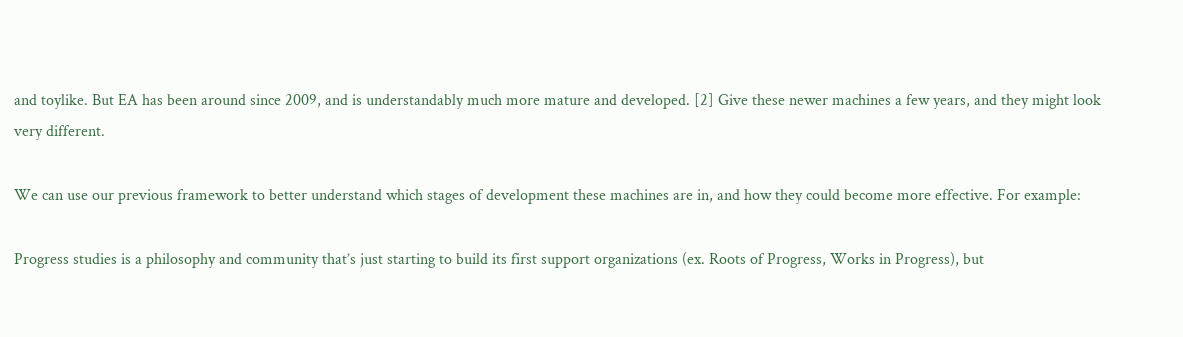and toylike. But EA has been around since 2009, and is understandably much more mature and developed. [2] Give these newer machines a few years, and they might look very different.

We can use our previous framework to better understand which stages of development these machines are in, and how they could become more effective. For example:

Progress studies is a philosophy and community that’s just starting to build its first support organizations (ex. Roots of Progress, Works in Progress), but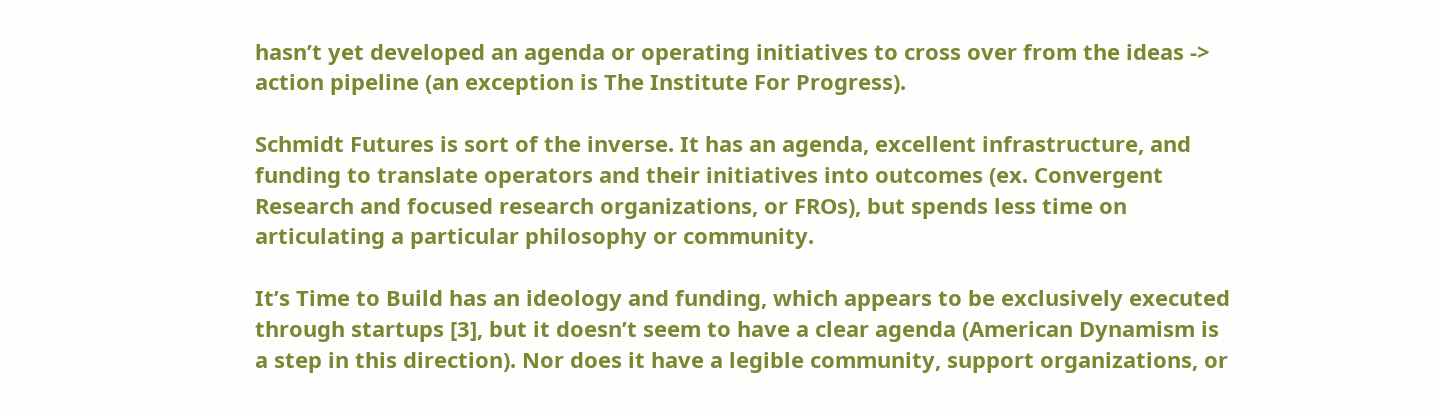hasn’t yet developed an agenda or operating initiatives to cross over from the ideas -> action pipeline (an exception is The Institute For Progress).

Schmidt Futures is sort of the inverse. It has an agenda, excellent infrastructure, and funding to translate operators and their initiatives into outcomes (ex. Convergent Research and focused research organizations, or FROs), but spends less time on articulating a particular philosophy or community.

It’s Time to Build has an ideology and funding, which appears to be exclusively executed through startups [3], but it doesn’t seem to have a clear agenda (American Dynamism is a step in this direction). Nor does it have a legible community, support organizations, or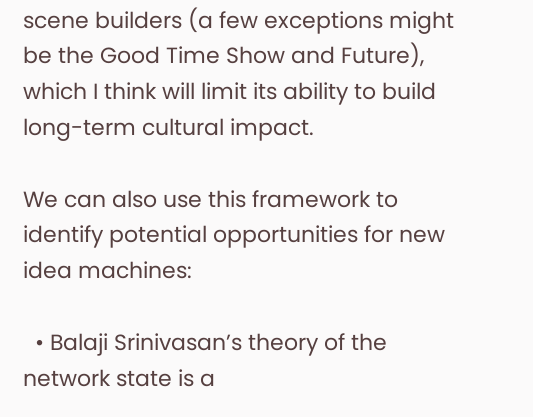scene builders (a few exceptions might be the Good Time Show and Future), which I think will limit its ability to build long-term cultural impact.

We can also use this framework to identify potential opportunities for new idea machines:

  • Balaji Srinivasan’s theory of the network state is a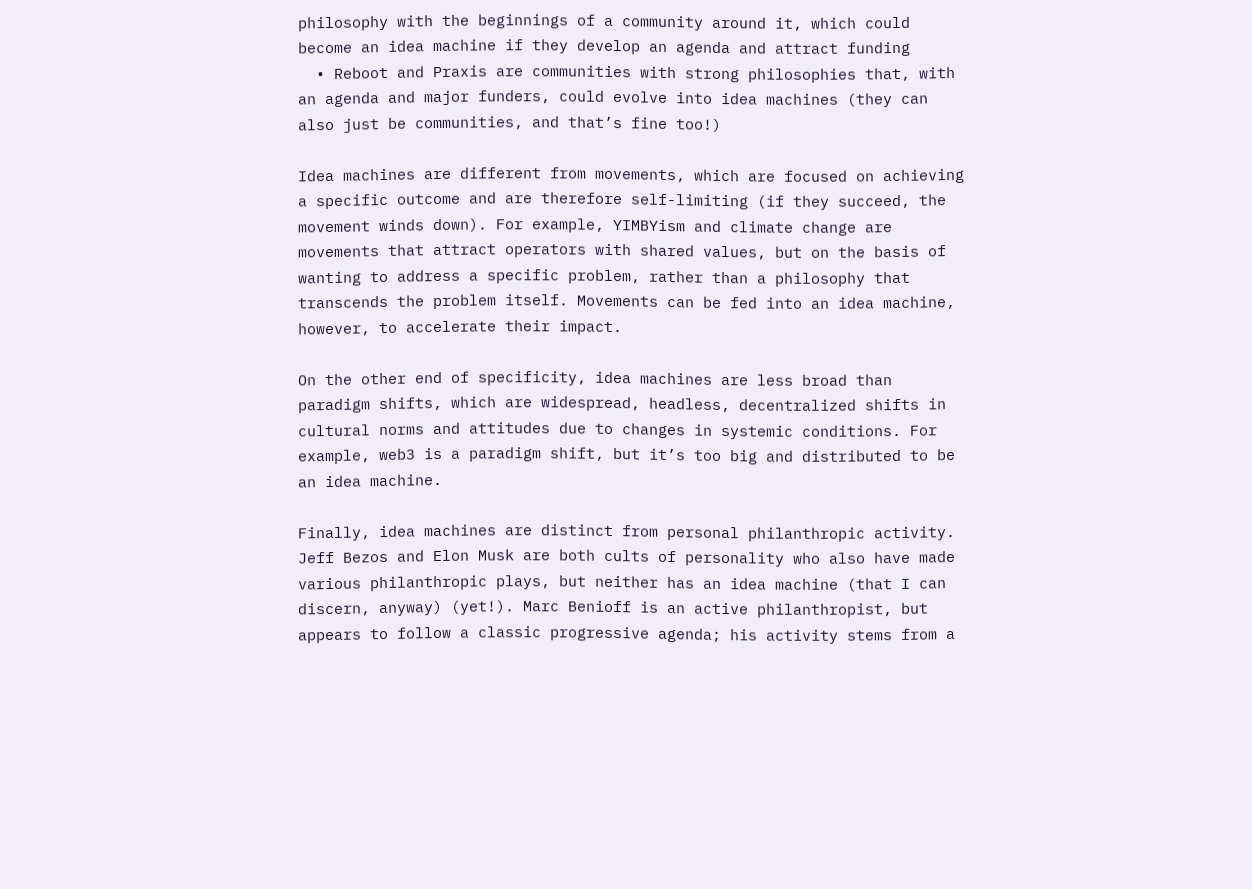philosophy with the beginnings of a community around it, which could become an idea machine if they develop an agenda and attract funding
  • Reboot and Praxis are communities with strong philosophies that, with an agenda and major funders, could evolve into idea machines (they can also just be communities, and that’s fine too!)

Idea machines are different from movements, which are focused on achieving a specific outcome and are therefore self-limiting (if they succeed, the movement winds down). For example, YIMBYism and climate change are movements that attract operators with shared values, but on the basis of wanting to address a specific problem, rather than a philosophy that transcends the problem itself. Movements can be fed into an idea machine, however, to accelerate their impact.

On the other end of specificity, idea machines are less broad than paradigm shifts, which are widespread, headless, decentralized shifts in cultural norms and attitudes due to changes in systemic conditions. For example, web3 is a paradigm shift, but it’s too big and distributed to be an idea machine.

Finally, idea machines are distinct from personal philanthropic activity. Jeff Bezos and Elon Musk are both cults of personality who also have made various philanthropic plays, but neither has an idea machine (that I can discern, anyway) (yet!). Marc Benioff is an active philanthropist, but appears to follow a classic progressive agenda; his activity stems from a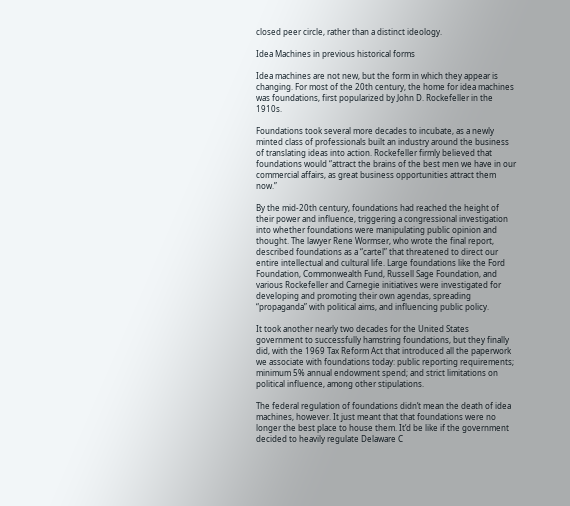closed peer circle, rather than a distinct ideology.

Idea Machines in previous historical forms

Idea machines are not new, but the form in which they appear is changing. For most of the 20th century, the home for idea machines was foundations, first popularized by John D. Rockefeller in the 1910s.

Foundations took several more decades to incubate, as a newly minted class of professionals built an industry around the business of translating ideas into action. Rockefeller firmly believed that foundations would “attract the brains of the best men we have in our commercial affairs, as great business opportunities attract them now.”

By the mid-20th century, foundations had reached the height of their power and influence, triggering a congressional investigation into whether foundations were manipulating public opinion and thought. The lawyer Rene Wormser, who wrote the final report, described foundations as a “cartel” that threatened to direct our entire intellectual and cultural life. Large foundations like the Ford Foundation, Commonwealth Fund, Russell Sage Foundation, and various Rockefeller and Carnegie initiatives were investigated for developing and promoting their own agendas, spreading “propaganda” with political aims, and influencing public policy.

It took another nearly two decades for the United States government to successfully hamstring foundations, but they finally did, with the 1969 Tax Reform Act that introduced all the paperwork we associate with foundations today: public reporting requirements; minimum 5% annual endowment spend; and strict limitations on political influence, among other stipulations.

The federal regulation of foundations didn’t mean the death of idea machines, however. It just meant that that foundations were no longer the best place to house them. It’d be like if the government decided to heavily regulate Delaware C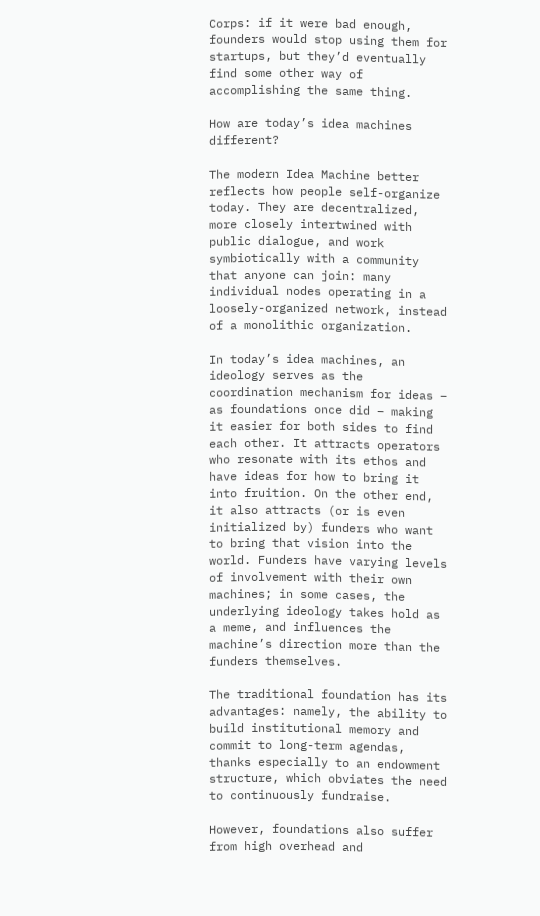Corps: if it were bad enough, founders would stop using them for startups, but they’d eventually find some other way of accomplishing the same thing.

How are today’s idea machines different?

The modern Idea Machine better reflects how people self-organize today. They are decentralized, more closely intertwined with public dialogue, and work symbiotically with a community that anyone can join: many individual nodes operating in a loosely-organized network, instead of a monolithic organization.

In today’s idea machines, an ideology serves as the coordination mechanism for ideas – as foundations once did – making it easier for both sides to find each other. It attracts operators who resonate with its ethos and have ideas for how to bring it into fruition. On the other end, it also attracts (or is even initialized by) funders who want to bring that vision into the world. Funders have varying levels of involvement with their own machines; in some cases, the underlying ideology takes hold as a meme, and influences the machine’s direction more than the funders themselves.

The traditional foundation has its advantages: namely, the ability to build institutional memory and commit to long-term agendas, thanks especially to an endowment structure, which obviates the need to continuously fundraise.

However, foundations also suffer from high overhead and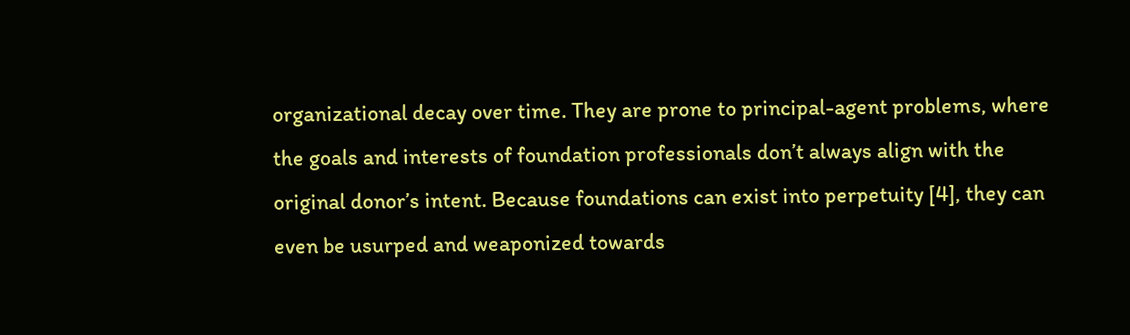organizational decay over time. They are prone to principal-agent problems, where the goals and interests of foundation professionals don’t always align with the original donor’s intent. Because foundations can exist into perpetuity [4], they can even be usurped and weaponized towards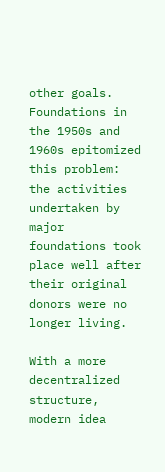other goals. Foundations in the 1950s and 1960s epitomized this problem: the activities undertaken by major foundations took place well after their original donors were no longer living.

With a more decentralized structure, modern idea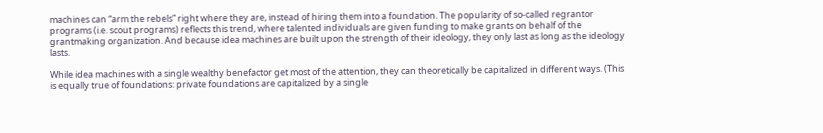machines can “arm the rebels” right where they are, instead of hiring them into a foundation. The popularity of so-called regrantor programs (i.e. scout programs) reflects this trend, where talented individuals are given funding to make grants on behalf of the grantmaking organization. And because idea machines are built upon the strength of their ideology, they only last as long as the ideology lasts.

While idea machines with a single wealthy benefactor get most of the attention, they can theoretically be capitalized in different ways. (This is equally true of foundations: private foundations are capitalized by a single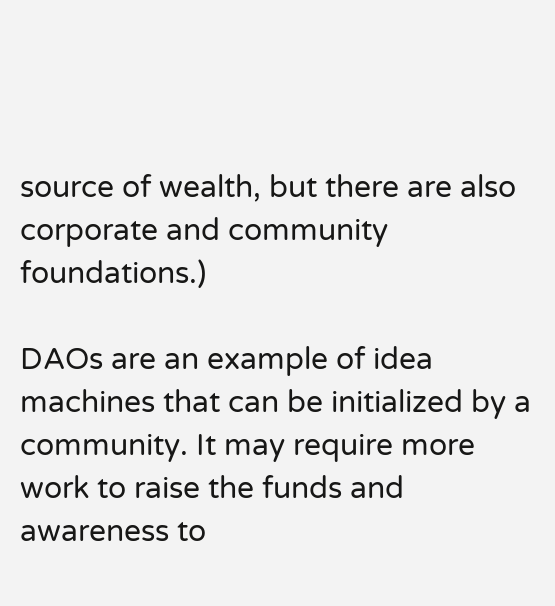source of wealth, but there are also corporate and community foundations.)

DAOs are an example of idea machines that can be initialized by a community. It may require more work to raise the funds and awareness to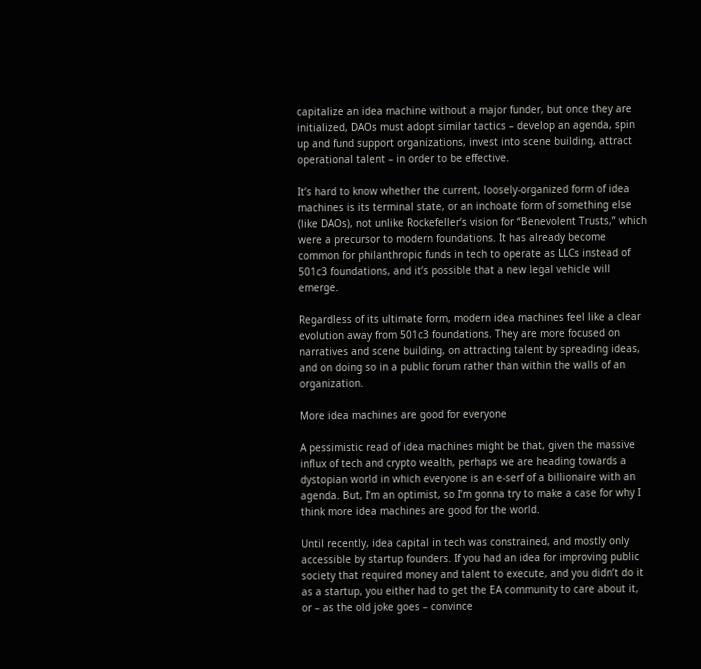capitalize an idea machine without a major funder, but once they are initialized, DAOs must adopt similar tactics – develop an agenda, spin up and fund support organizations, invest into scene building, attract operational talent – in order to be effective.

It’s hard to know whether the current, loosely-organized form of idea machines is its terminal state, or an inchoate form of something else (like DAOs), not unlike Rockefeller’s vision for “Benevolent Trusts,” which were a precursor to modern foundations. It has already become common for philanthropic funds in tech to operate as LLCs instead of 501c3 foundations, and it’s possible that a new legal vehicle will emerge.

Regardless of its ultimate form, modern idea machines feel like a clear evolution away from 501c3 foundations. They are more focused on narratives and scene building, on attracting talent by spreading ideas, and on doing so in a public forum rather than within the walls of an organization.

More idea machines are good for everyone

A pessimistic read of idea machines might be that, given the massive influx of tech and crypto wealth, perhaps we are heading towards a dystopian world in which everyone is an e-serf of a billionaire with an agenda. But, I’m an optimist, so I’m gonna try to make a case for why I think more idea machines are good for the world.

Until recently, idea capital in tech was constrained, and mostly only accessible by startup founders. If you had an idea for improving public society that required money and talent to execute, and you didn’t do it as a startup, you either had to get the EA community to care about it, or – as the old joke goes – convince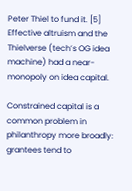Peter Thiel to fund it. [5] Effective altruism and the Thielverse (tech’s OG idea machine) had a near-monopoly on idea capital.

Constrained capital is a common problem in philanthropy more broadly: grantees tend to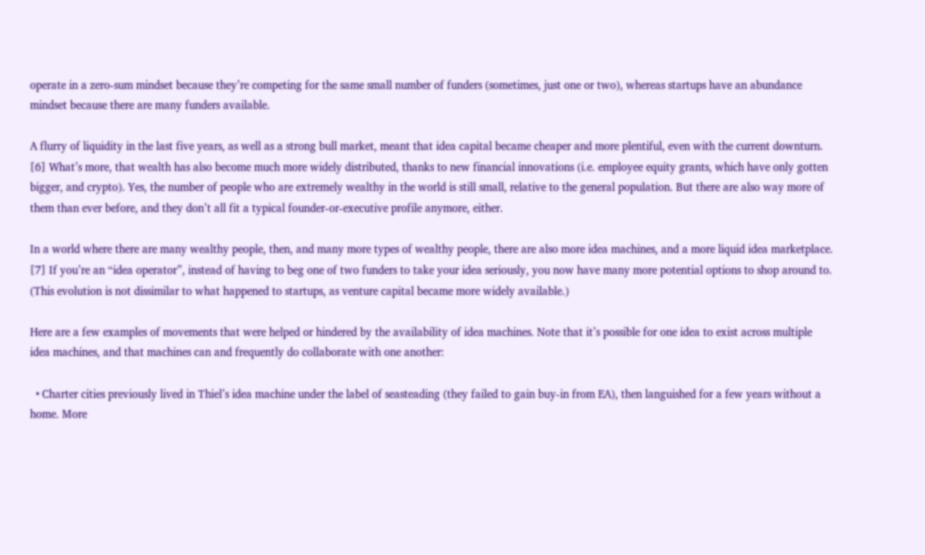operate in a zero-sum mindset because they’re competing for the same small number of funders (sometimes, just one or two), whereas startups have an abundance mindset because there are many funders available.

A flurry of liquidity in the last five years, as well as a strong bull market, meant that idea capital became cheaper and more plentiful, even with the current downturn. [6] What’s more, that wealth has also become much more widely distributed, thanks to new financial innovations (i.e. employee equity grants, which have only gotten bigger, and crypto). Yes, the number of people who are extremely wealthy in the world is still small, relative to the general population. But there are also way more of them than ever before, and they don’t all fit a typical founder-or-executive profile anymore, either.

In a world where there are many wealthy people, then, and many more types of wealthy people, there are also more idea machines, and a more liquid idea marketplace. [7] If you’re an “idea operator”, instead of having to beg one of two funders to take your idea seriously, you now have many more potential options to shop around to. (This evolution is not dissimilar to what happened to startups, as venture capital became more widely available.)

Here are a few examples of movements that were helped or hindered by the availability of idea machines. Note that it’s possible for one idea to exist across multiple idea machines, and that machines can and frequently do collaborate with one another:

  • Charter cities previously lived in Thiel’s idea machine under the label of seasteading (they failed to gain buy-in from EA), then languished for a few years without a home. More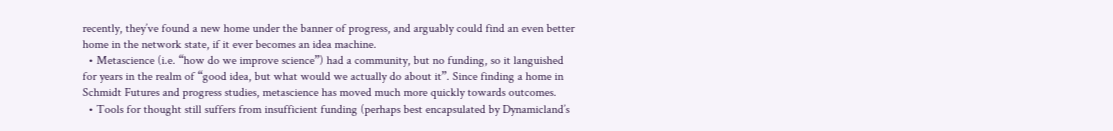recently, they’ve found a new home under the banner of progress, and arguably could find an even better home in the network state, if it ever becomes an idea machine.
  • Metascience (i.e. “how do we improve science”) had a community, but no funding, so it languished for years in the realm of “good idea, but what would we actually do about it”. Since finding a home in Schmidt Futures and progress studies, metascience has moved much more quickly towards outcomes.
  • Tools for thought still suffers from insufficient funding (perhaps best encapsulated by Dynamicland’s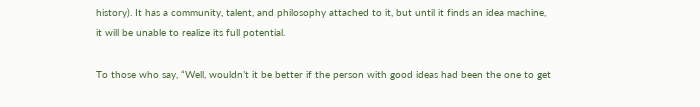history). It has a community, talent, and philosophy attached to it, but until it finds an idea machine, it will be unable to realize its full potential.

To those who say, “Well, wouldn’t it be better if the person with good ideas had been the one to get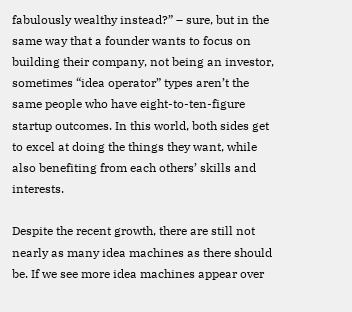fabulously wealthy instead?” – sure, but in the same way that a founder wants to focus on building their company, not being an investor, sometimes “idea operator” types aren’t the same people who have eight-to-ten-figure startup outcomes. In this world, both sides get to excel at doing the things they want, while also benefiting from each others’ skills and interests.

Despite the recent growth, there are still not nearly as many idea machines as there should be. If we see more idea machines appear over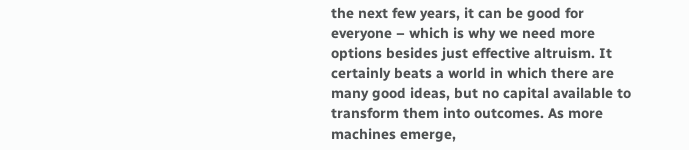the next few years, it can be good for everyone – which is why we need more options besides just effective altruism. It certainly beats a world in which there are many good ideas, but no capital available to transform them into outcomes. As more machines emerge,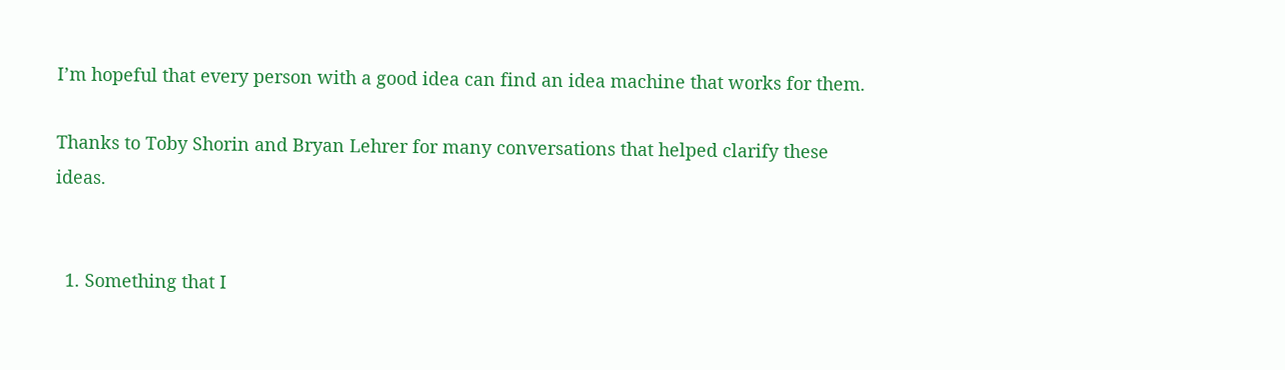I’m hopeful that every person with a good idea can find an idea machine that works for them.

Thanks to Toby Shorin and Bryan Lehrer for many conversations that helped clarify these ideas.


  1. Something that I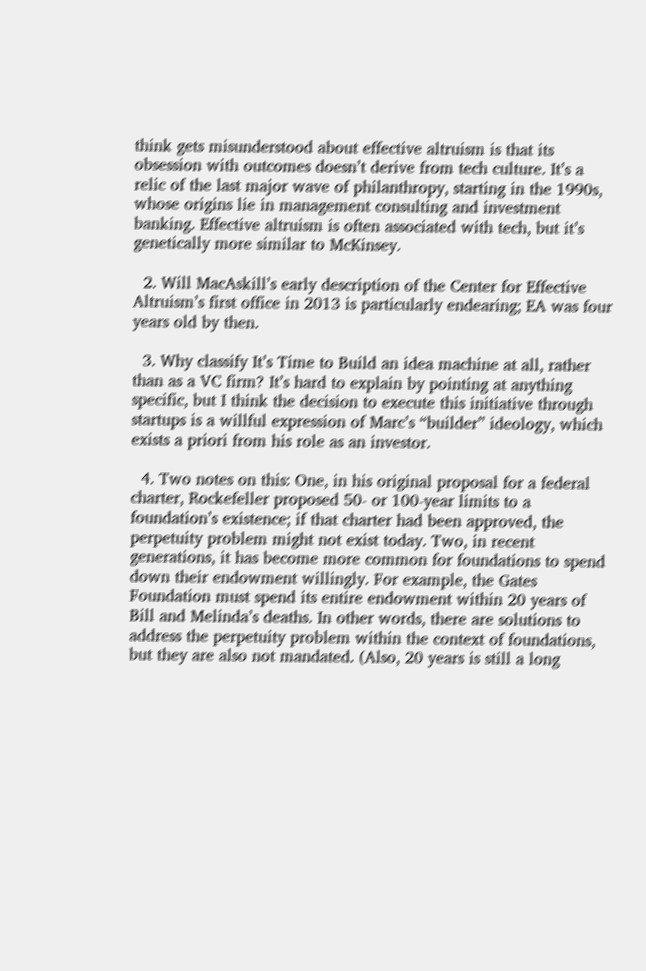think gets misunderstood about effective altruism is that its obsession with outcomes doesn’t derive from tech culture. It’s a relic of the last major wave of philanthropy, starting in the 1990s, whose origins lie in management consulting and investment banking. Effective altruism is often associated with tech, but it’s genetically more similar to McKinsey.

  2. Will MacAskill’s early description of the Center for Effective Altruism’s first office in 2013 is particularly endearing; EA was four years old by then.

  3. Why classify It’s Time to Build an idea machine at all, rather than as a VC firm? It’s hard to explain by pointing at anything specific, but I think the decision to execute this initiative through startups is a willful expression of Marc’s “builder” ideology, which exists a priori from his role as an investor.

  4. Two notes on this: One, in his original proposal for a federal charter, Rockefeller proposed 50- or 100-year limits to a foundation’s existence; if that charter had been approved, the perpetuity problem might not exist today. Two, in recent generations, it has become more common for foundations to spend down their endowment willingly. For example, the Gates Foundation must spend its entire endowment within 20 years of Bill and Melinda’s deaths. In other words, there are solutions to address the perpetuity problem within the context of foundations, but they are also not mandated. (Also, 20 years is still a long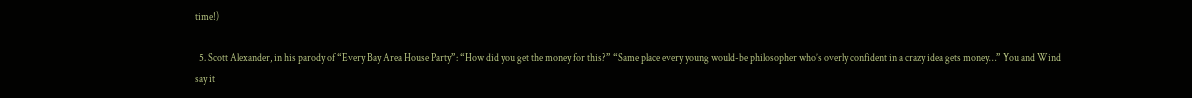time!)

  5. Scott Alexander, in his parody of “Every Bay Area House Party”: “How did you get the money for this?” “Same place every young would-be philosopher who’s overly confident in a crazy idea gets money…” You and Wind say it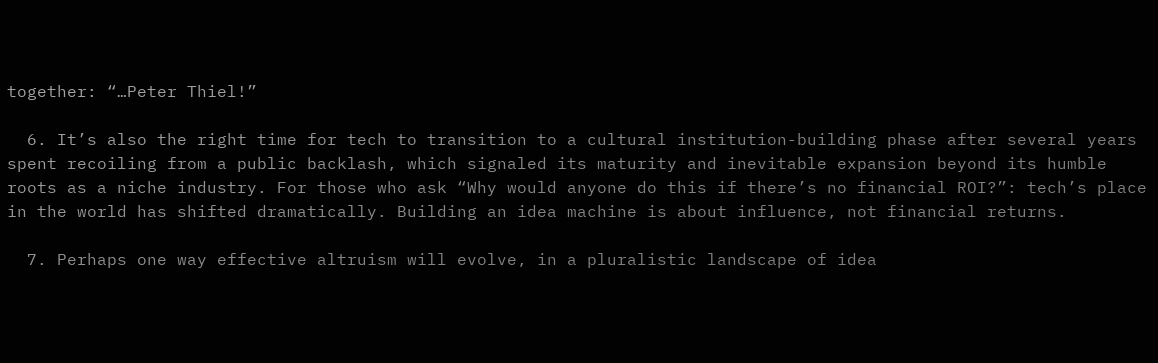together: “…Peter Thiel!”

  6. It’s also the right time for tech to transition to a cultural institution-building phase after several years spent recoiling from a public backlash, which signaled its maturity and inevitable expansion beyond its humble roots as a niche industry. For those who ask “Why would anyone do this if there’s no financial ROI?”: tech’s place in the world has shifted dramatically. Building an idea machine is about influence, not financial returns.

  7. Perhaps one way effective altruism will evolve, in a pluralistic landscape of idea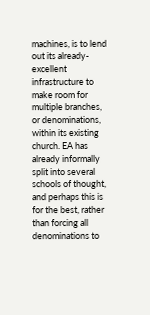machines, is to lend out its already-excellent infrastructure to make room for multiple branches, or denominations, within its existing church. EA has already informally split into several schools of thought, and perhaps this is for the best, rather than forcing all denominations to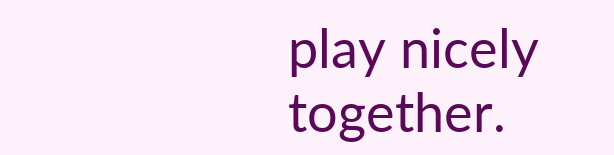play nicely together.